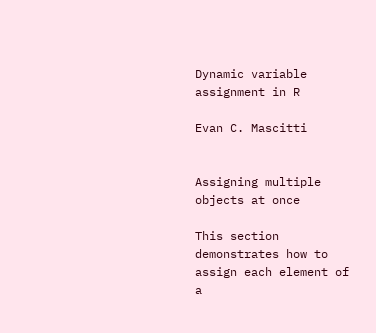Dynamic variable assignment in R

Evan C. Mascitti


Assigning multiple objects at once

This section demonstrates how to assign each element of a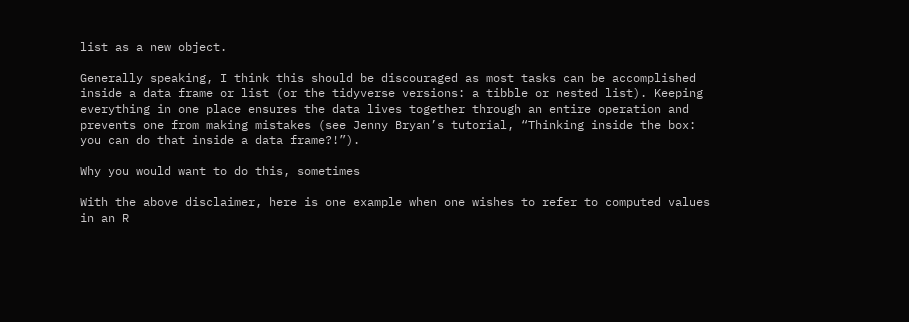list as a new object.

Generally speaking, I think this should be discouraged as most tasks can be accomplished inside a data frame or list (or the tidyverse versions: a tibble or nested list). Keeping everything in one place ensures the data lives together through an entire operation and prevents one from making mistakes (see Jenny Bryan’s tutorial, “Thinking inside the box: you can do that inside a data frame?!”).

Why you would want to do this, sometimes

With the above disclaimer, here is one example when one wishes to refer to computed values in an R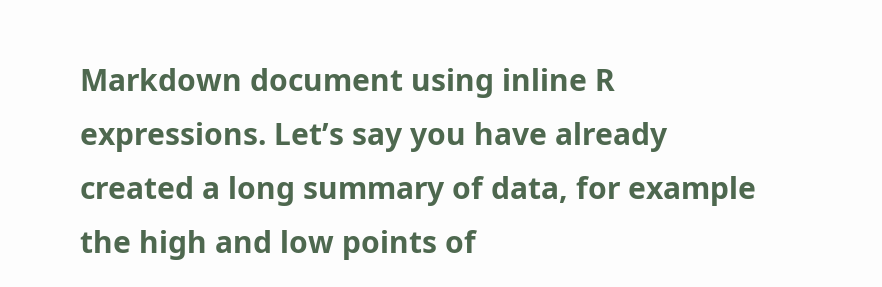Markdown document using inline R expressions. Let’s say you have already created a long summary of data, for example the high and low points of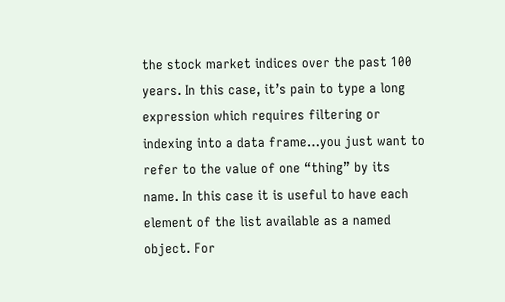the stock market indices over the past 100 years. In this case, it’s pain to type a long expression which requires filtering or indexing into a data frame…you just want to refer to the value of one “thing” by its name. In this case it is useful to have each element of the list available as a named object. For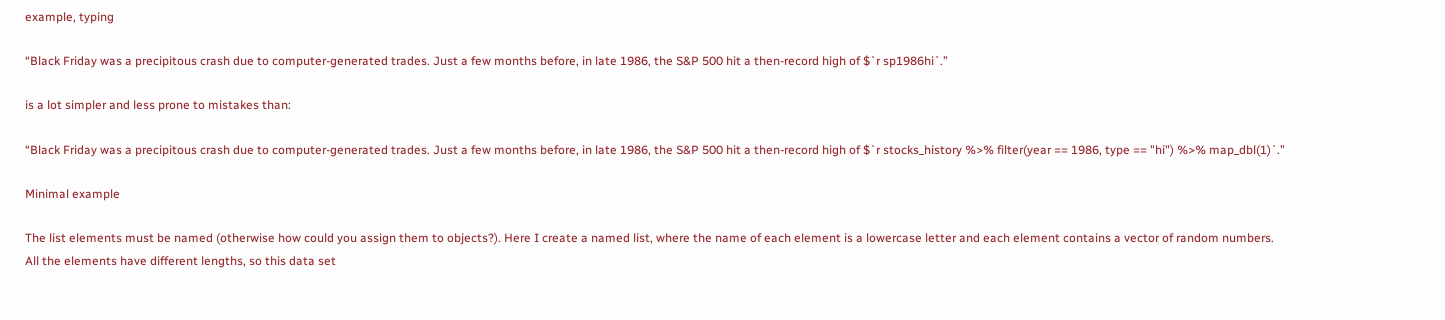example, typing

“Black Friday was a precipitous crash due to computer-generated trades. Just a few months before, in late 1986, the S&P 500 hit a then-record high of $`r sp1986hi`.”

is a lot simpler and less prone to mistakes than:

“Black Friday was a precipitous crash due to computer-generated trades. Just a few months before, in late 1986, the S&P 500 hit a then-record high of $`r stocks_history %>% filter(year == 1986, type == "hi") %>% map_dbl(1)`.”

Minimal example

The list elements must be named (otherwise how could you assign them to objects?). Here I create a named list, where the name of each element is a lowercase letter and each element contains a vector of random numbers. All the elements have different lengths, so this data set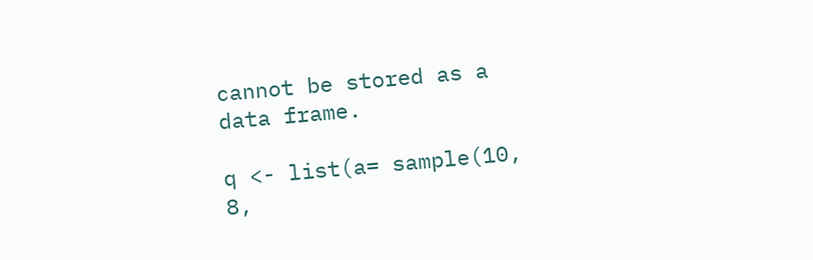cannot be stored as a data frame.

q <- list(a= sample(10, 8,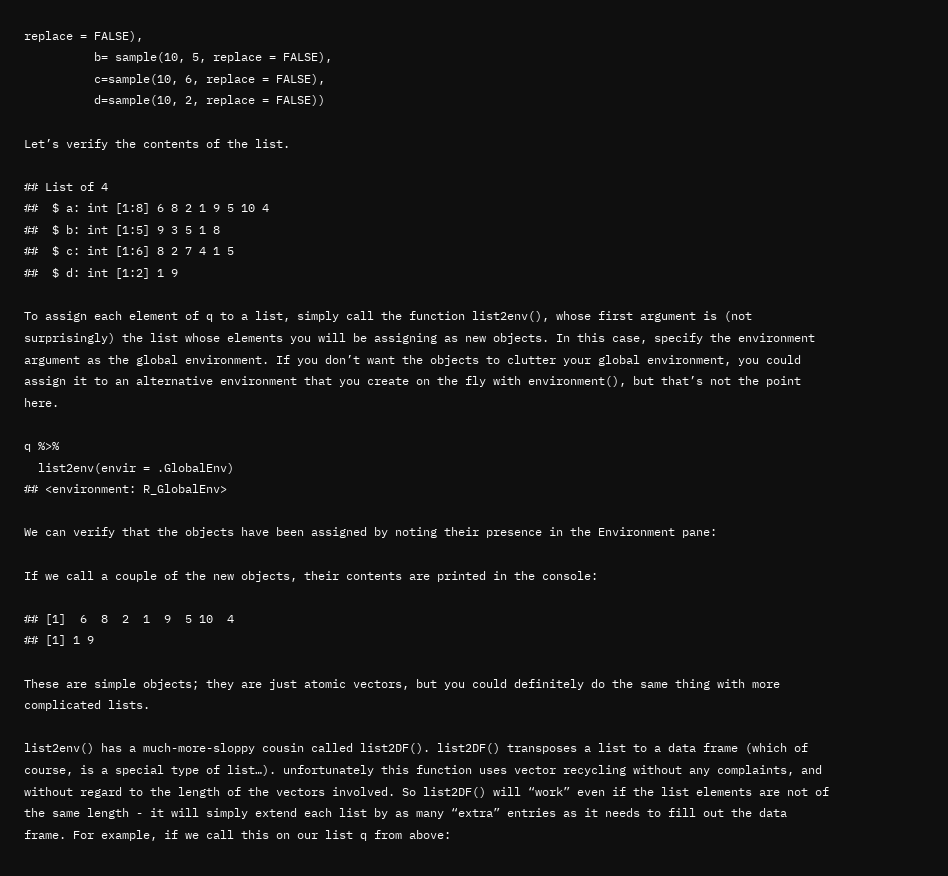replace = FALSE),
          b= sample(10, 5, replace = FALSE),
          c=sample(10, 6, replace = FALSE),
          d=sample(10, 2, replace = FALSE))

Let’s verify the contents of the list.

## List of 4
##  $ a: int [1:8] 6 8 2 1 9 5 10 4
##  $ b: int [1:5] 9 3 5 1 8
##  $ c: int [1:6] 8 2 7 4 1 5
##  $ d: int [1:2] 1 9

To assign each element of q to a list, simply call the function list2env(), whose first argument is (not surprisingly) the list whose elements you will be assigning as new objects. In this case, specify the environment argument as the global environment. If you don’t want the objects to clutter your global environment, you could assign it to an alternative environment that you create on the fly with environment(), but that’s not the point here.

q %>%
  list2env(envir = .GlobalEnv)
## <environment: R_GlobalEnv>

We can verify that the objects have been assigned by noting their presence in the Environment pane:

If we call a couple of the new objects, their contents are printed in the console:

## [1]  6  8  2  1  9  5 10  4
## [1] 1 9

These are simple objects; they are just atomic vectors, but you could definitely do the same thing with more complicated lists.

list2env() has a much-more-sloppy cousin called list2DF(). list2DF() transposes a list to a data frame (which of course, is a special type of list…). unfortunately this function uses vector recycling without any complaints, and without regard to the length of the vectors involved. So list2DF() will “work” even if the list elements are not of the same length - it will simply extend each list by as many “extra” entries as it needs to fill out the data frame. For example, if we call this on our list q from above: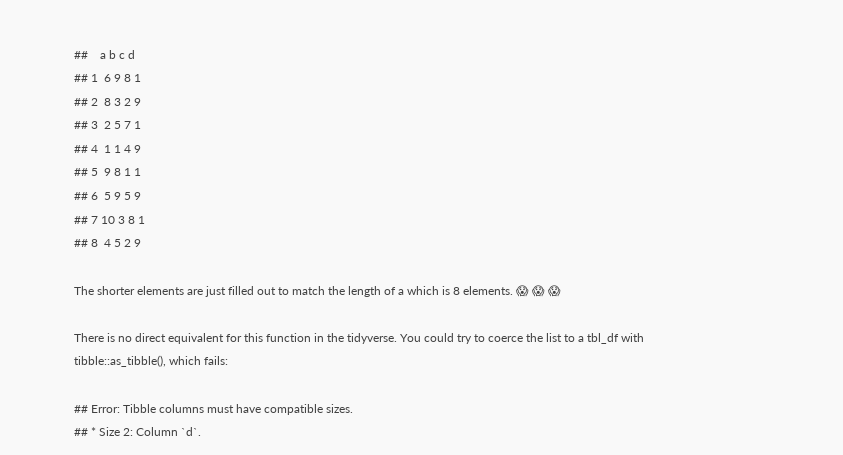##    a b c d
## 1  6 9 8 1
## 2  8 3 2 9
## 3  2 5 7 1
## 4  1 1 4 9
## 5  9 8 1 1
## 6  5 9 5 9
## 7 10 3 8 1
## 8  4 5 2 9

The shorter elements are just filled out to match the length of a which is 8 elements. 😱 😱 😱

There is no direct equivalent for this function in the tidyverse. You could try to coerce the list to a tbl_df with tibble::as_tibble(), which fails:

## Error: Tibble columns must have compatible sizes.
## * Size 2: Column `d`.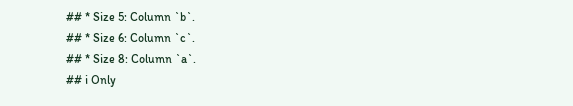## * Size 5: Column `b`.
## * Size 6: Column `c`.
## * Size 8: Column `a`.
## i Only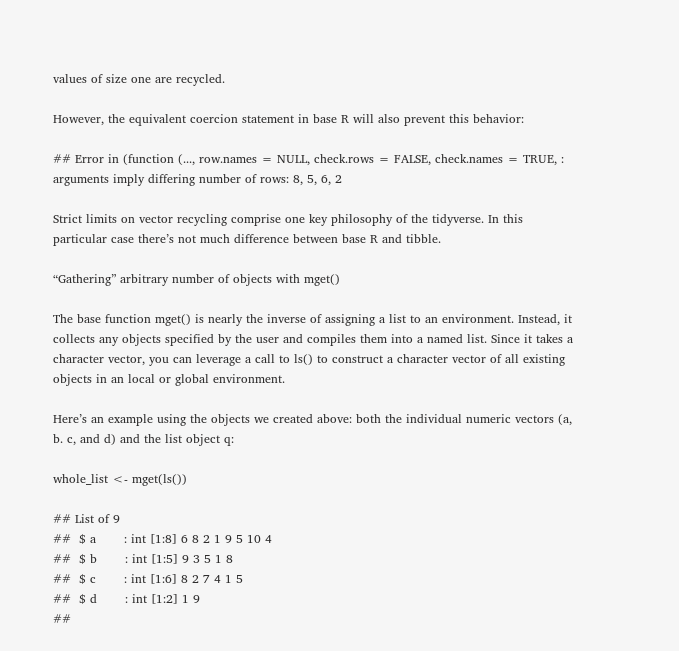values of size one are recycled.

However, the equivalent coercion statement in base R will also prevent this behavior:

## Error in (function (..., row.names = NULL, check.rows = FALSE, check.names = TRUE, : arguments imply differing number of rows: 8, 5, 6, 2

Strict limits on vector recycling comprise one key philosophy of the tidyverse. In this particular case there’s not much difference between base R and tibble.

“Gathering” arbitrary number of objects with mget()

The base function mget() is nearly the inverse of assigning a list to an environment. Instead, it collects any objects specified by the user and compiles them into a named list. Since it takes a character vector, you can leverage a call to ls() to construct a character vector of all existing objects in an local or global environment.

Here’s an example using the objects we created above: both the individual numeric vectors (a, b. c, and d) and the list object q:

whole_list <- mget(ls())

## List of 9
##  $ a       : int [1:8] 6 8 2 1 9 5 10 4
##  $ b       : int [1:5] 9 3 5 1 8
##  $ c       : int [1:6] 8 2 7 4 1 5
##  $ d       : int [1:2] 1 9
##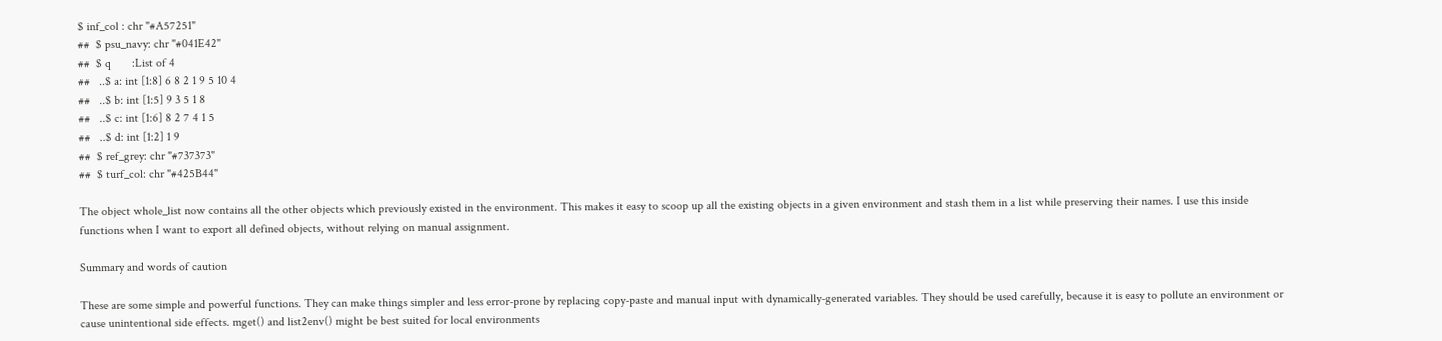$ inf_col : chr "#A57251"
##  $ psu_navy: chr "#041E42"
##  $ q       :List of 4
##   ..$ a: int [1:8] 6 8 2 1 9 5 10 4
##   ..$ b: int [1:5] 9 3 5 1 8
##   ..$ c: int [1:6] 8 2 7 4 1 5
##   ..$ d: int [1:2] 1 9
##  $ ref_grey: chr "#737373"
##  $ turf_col: chr "#425B44"

The object whole_list now contains all the other objects which previously existed in the environment. This makes it easy to scoop up all the existing objects in a given environment and stash them in a list while preserving their names. I use this inside functions when I want to export all defined objects, without relying on manual assignment.

Summary and words of caution

These are some simple and powerful functions. They can make things simpler and less error-prone by replacing copy-paste and manual input with dynamically-generated variables. They should be used carefully, because it is easy to pollute an environment or cause unintentional side effects. mget() and list2env() might be best suited for local environments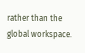rather than the global workspace.